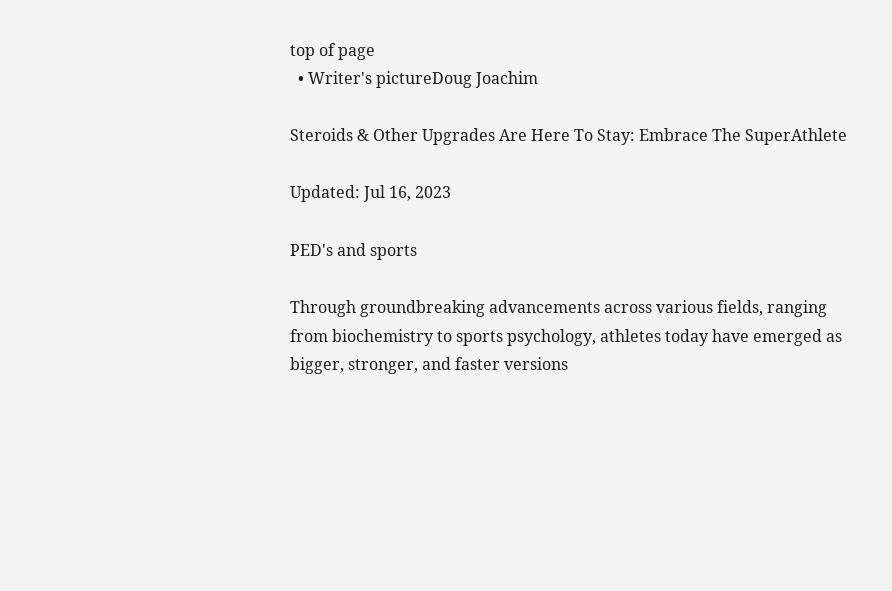top of page
  • Writer's pictureDoug Joachim

Steroids & Other Upgrades Are Here To Stay: Embrace The SuperAthlete

Updated: Jul 16, 2023

PED's and sports

Through groundbreaking advancements across various fields, ranging from biochemistry to sports psychology, athletes today have emerged as bigger, stronger, and faster versions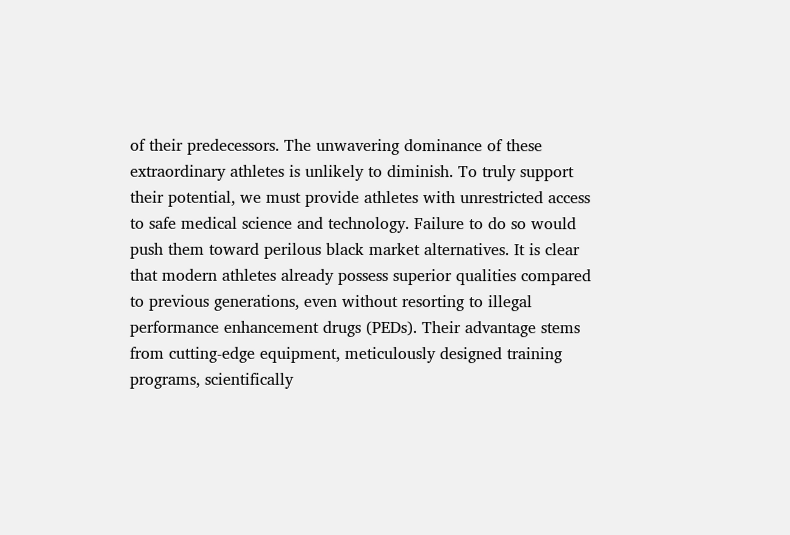of their predecessors. The unwavering dominance of these extraordinary athletes is unlikely to diminish. To truly support their potential, we must provide athletes with unrestricted access to safe medical science and technology. Failure to do so would push them toward perilous black market alternatives. It is clear that modern athletes already possess superior qualities compared to previous generations, even without resorting to illegal performance enhancement drugs (PEDs). Their advantage stems from cutting-edge equipment, meticulously designed training programs, scientifically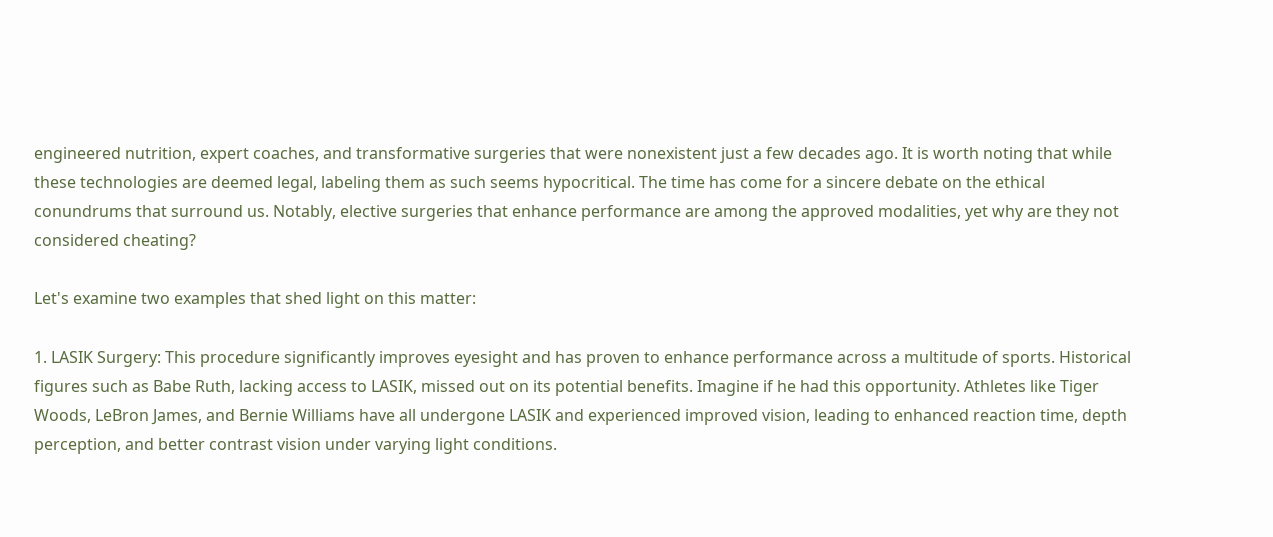engineered nutrition, expert coaches, and transformative surgeries that were nonexistent just a few decades ago. It is worth noting that while these technologies are deemed legal, labeling them as such seems hypocritical. The time has come for a sincere debate on the ethical conundrums that surround us. Notably, elective surgeries that enhance performance are among the approved modalities, yet why are they not considered cheating?

Let's examine two examples that shed light on this matter:

1. LASIK Surgery: This procedure significantly improves eyesight and has proven to enhance performance across a multitude of sports. Historical figures such as Babe Ruth, lacking access to LASIK, missed out on its potential benefits. Imagine if he had this opportunity. Athletes like Tiger Woods, LeBron James, and Bernie Williams have all undergone LASIK and experienced improved vision, leading to enhanced reaction time, depth perception, and better contrast vision under varying light conditions.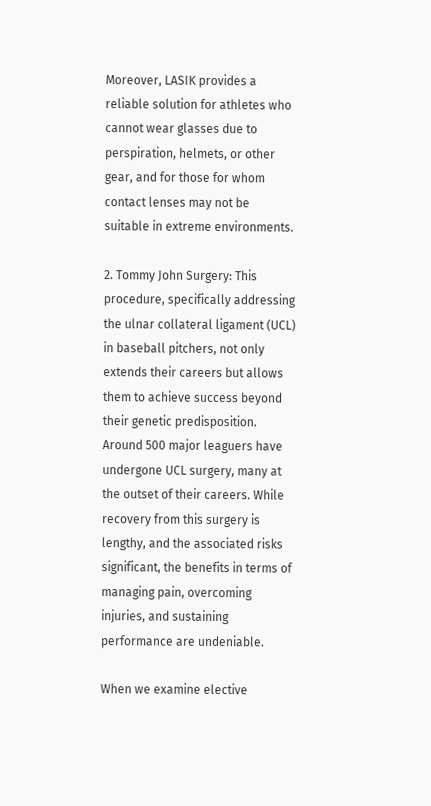Moreover, LASIK provides a reliable solution for athletes who cannot wear glasses due to perspiration, helmets, or other gear, and for those for whom contact lenses may not be suitable in extreme environments.

2. Tommy John Surgery: This procedure, specifically addressing the ulnar collateral ligament (UCL) in baseball pitchers, not only extends their careers but allows them to achieve success beyond their genetic predisposition. Around 500 major leaguers have undergone UCL surgery, many at the outset of their careers. While recovery from this surgery is lengthy, and the associated risks significant, the benefits in terms of managing pain, overcoming injuries, and sustaining performance are undeniable.

When we examine elective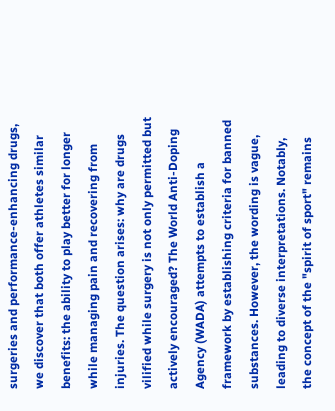surgeries and performance-enhancing drugs, we discover that both offer athletes similar benefits: the ability to play better for longer while managing pain and recovering from injuries. The question arises: why are drugs vilified while surgery is not only permitted but actively encouraged? The World Anti-Doping Agency (WADA) attempts to establish a framework by establishing criteria for banned substances. However, the wording is vague, leading to diverse interpretations. Notably, the concept of the "spirit of sport" remains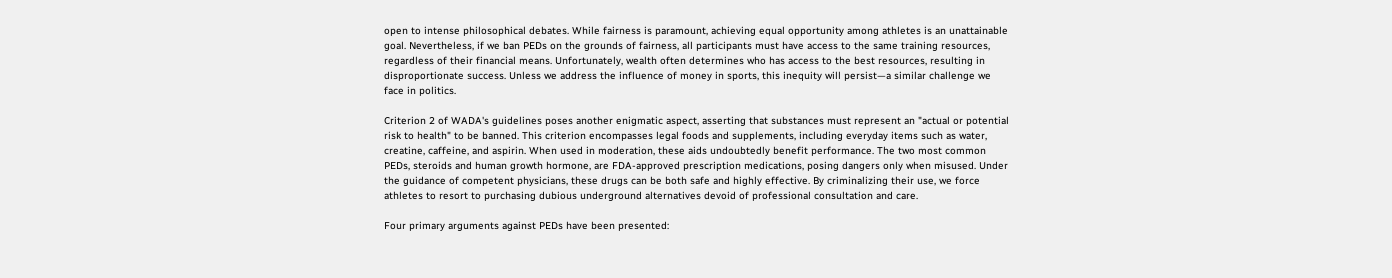open to intense philosophical debates. While fairness is paramount, achieving equal opportunity among athletes is an unattainable goal. Nevertheless, if we ban PEDs on the grounds of fairness, all participants must have access to the same training resources, regardless of their financial means. Unfortunately, wealth often determines who has access to the best resources, resulting in disproportionate success. Unless we address the influence of money in sports, this inequity will persist—a similar challenge we face in politics.

Criterion 2 of WADA's guidelines poses another enigmatic aspect, asserting that substances must represent an "actual or potential risk to health" to be banned. This criterion encompasses legal foods and supplements, including everyday items such as water, creatine, caffeine, and aspirin. When used in moderation, these aids undoubtedly benefit performance. The two most common PEDs, steroids and human growth hormone, are FDA-approved prescription medications, posing dangers only when misused. Under the guidance of competent physicians, these drugs can be both safe and highly effective. By criminalizing their use, we force athletes to resort to purchasing dubious underground alternatives devoid of professional consultation and care.

Four primary arguments against PEDs have been presented: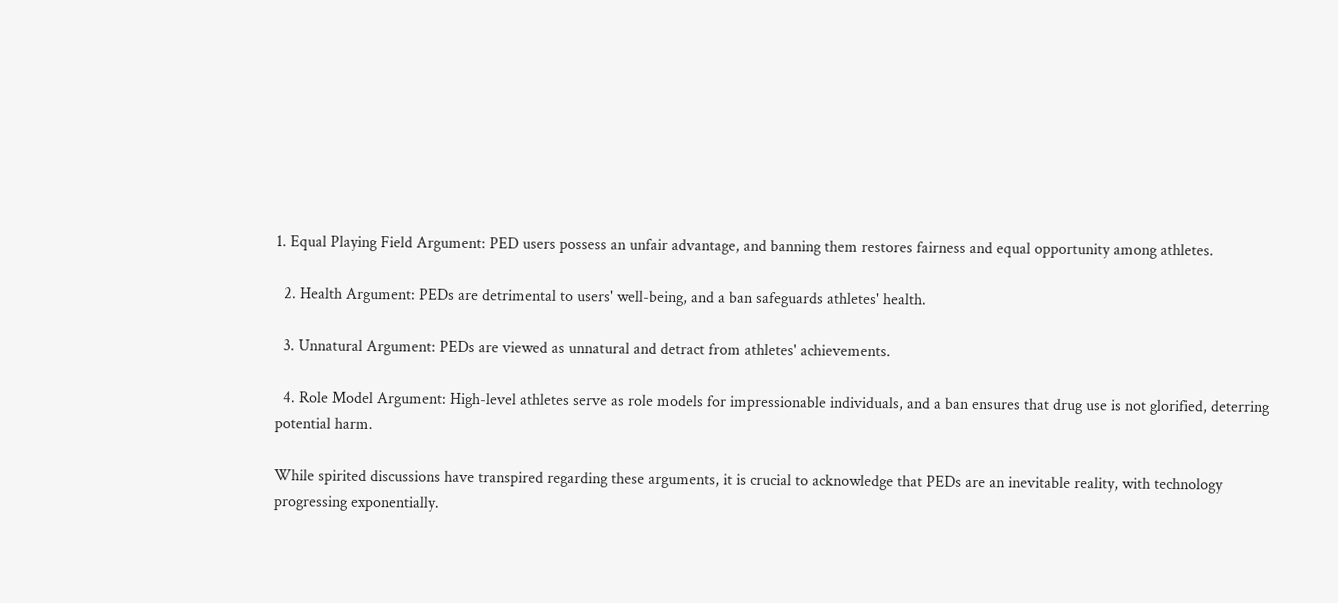1. Equal Playing Field Argument: PED users possess an unfair advantage, and banning them restores fairness and equal opportunity among athletes.

  2. Health Argument: PEDs are detrimental to users' well-being, and a ban safeguards athletes' health.

  3. Unnatural Argument: PEDs are viewed as unnatural and detract from athletes' achievements.

  4. Role Model Argument: High-level athletes serve as role models for impressionable individuals, and a ban ensures that drug use is not glorified, deterring potential harm.

While spirited discussions have transpired regarding these arguments, it is crucial to acknowledge that PEDs are an inevitable reality, with technology progressing exponentially.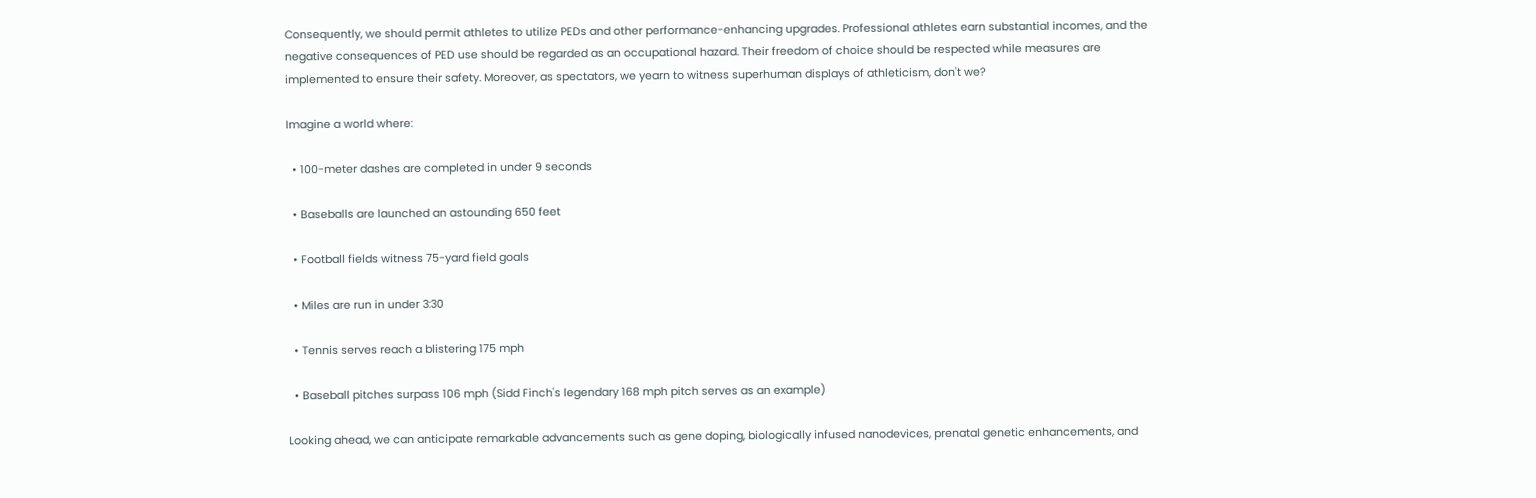Consequently, we should permit athletes to utilize PEDs and other performance-enhancing upgrades. Professional athletes earn substantial incomes, and the negative consequences of PED use should be regarded as an occupational hazard. Their freedom of choice should be respected while measures are implemented to ensure their safety. Moreover, as spectators, we yearn to witness superhuman displays of athleticism, don't we?

Imagine a world where:

  • 100-meter dashes are completed in under 9 seconds

  • Baseballs are launched an astounding 650 feet

  • Football fields witness 75-yard field goals

  • Miles are run in under 3:30

  • Tennis serves reach a blistering 175 mph

  • Baseball pitches surpass 106 mph (Sidd Finch's legendary 168 mph pitch serves as an example)

Looking ahead, we can anticipate remarkable advancements such as gene doping, biologically infused nanodevices, prenatal genetic enhancements, and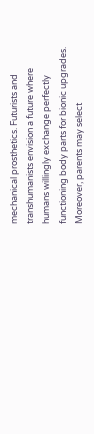mechanical prosthetics. Futurists and transhumanists envision a future where humans willingly exchange perfectly functioning body parts for bionic upgrades. Moreover, parents may select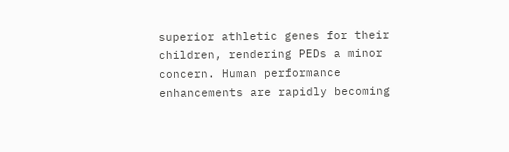superior athletic genes for their children, rendering PEDs a minor concern. Human performance enhancements are rapidly becoming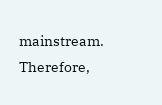mainstream. Therefore,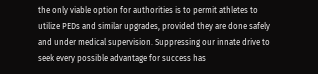the only viable option for authorities is to permit athletes to utilize PEDs and similar upgrades, provided they are done safely and under medical supervision. Suppressing our innate drive to seek every possible advantage for success has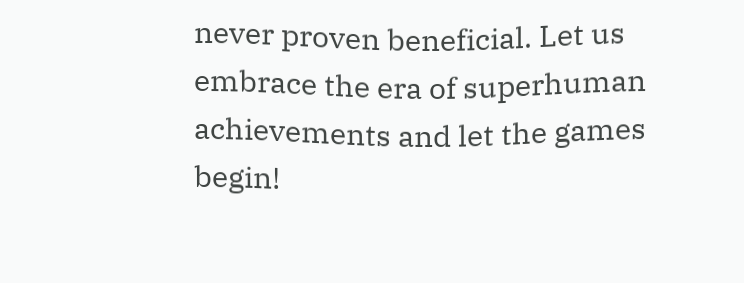never proven beneficial. Let us embrace the era of superhuman achievements and let the games begin!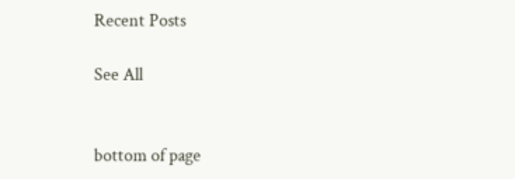Recent Posts

See All


bottom of page